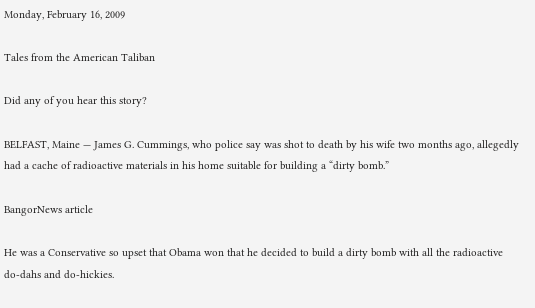Monday, February 16, 2009

Tales from the American Taliban

Did any of you hear this story?

BELFAST, Maine — James G. Cummings, who police say was shot to death by his wife two months ago, allegedly had a cache of radioactive materials in his home suitable for building a “dirty bomb.”

BangorNews article

He was a Conservative so upset that Obama won that he decided to build a dirty bomb with all the radioactive do-dahs and do-hickies.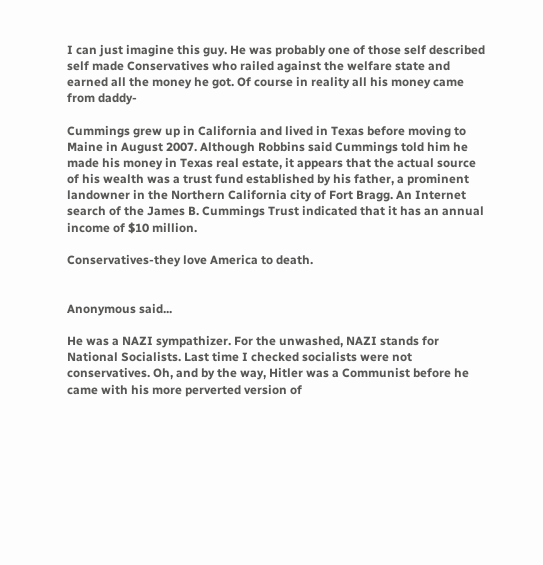I can just imagine this guy. He was probably one of those self described self made Conservatives who railed against the welfare state and earned all the money he got. Of course in reality all his money came from daddy-

Cummings grew up in California and lived in Texas before moving to Maine in August 2007. Although Robbins said Cummings told him he made his money in Texas real estate, it appears that the actual source of his wealth was a trust fund established by his father, a prominent landowner in the Northern California city of Fort Bragg. An Internet search of the James B. Cummings Trust indicated that it has an annual income of $10 million.

Conservatives-they love America to death.


Anonymous said...

He was a NAZI sympathizer. For the unwashed, NAZI stands for National Socialists. Last time I checked socialists were not conservatives. Oh, and by the way, Hitler was a Communist before he came with his more perverted version of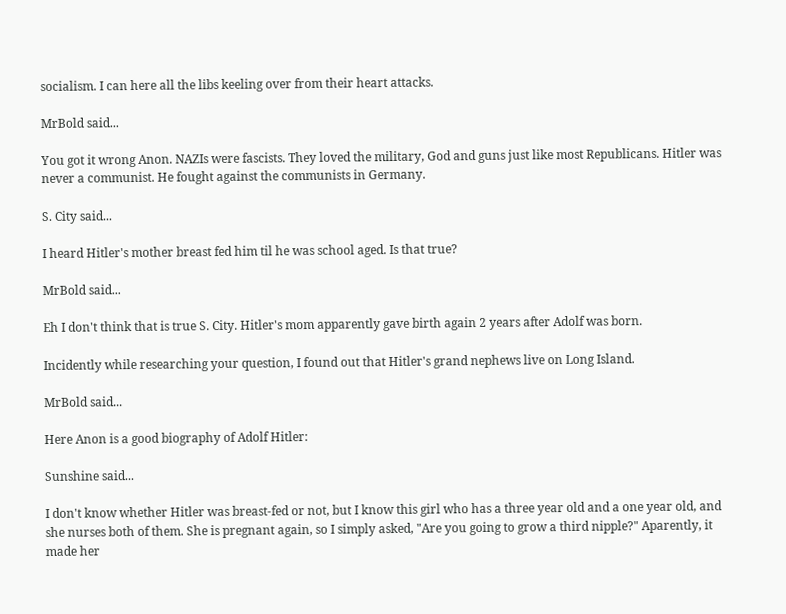socialism. I can here all the libs keeling over from their heart attacks.

MrBold said...

You got it wrong Anon. NAZIs were fascists. They loved the military, God and guns just like most Republicans. Hitler was never a communist. He fought against the communists in Germany.

S. City said...

I heard Hitler's mother breast fed him til he was school aged. Is that true?

MrBold said...

Eh I don't think that is true S. City. Hitler's mom apparently gave birth again 2 years after Adolf was born.

Incidently while researching your question, I found out that Hitler's grand nephews live on Long Island.

MrBold said...

Here Anon is a good biography of Adolf Hitler:

Sunshine said...

I don't know whether Hitler was breast-fed or not, but I know this girl who has a three year old and a one year old, and she nurses both of them. She is pregnant again, so I simply asked, "Are you going to grow a third nipple?" Aparently, it made her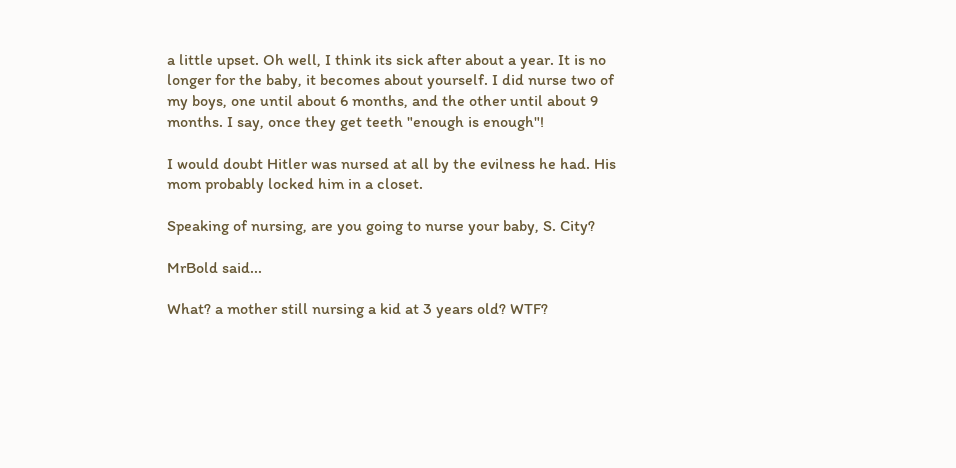a little upset. Oh well, I think its sick after about a year. It is no longer for the baby, it becomes about yourself. I did nurse two of my boys, one until about 6 months, and the other until about 9 months. I say, once they get teeth "enough is enough"!

I would doubt Hitler was nursed at all by the evilness he had. His mom probably locked him in a closet.

Speaking of nursing, are you going to nurse your baby, S. City?

MrBold said...

What? a mother still nursing a kid at 3 years old? WTF?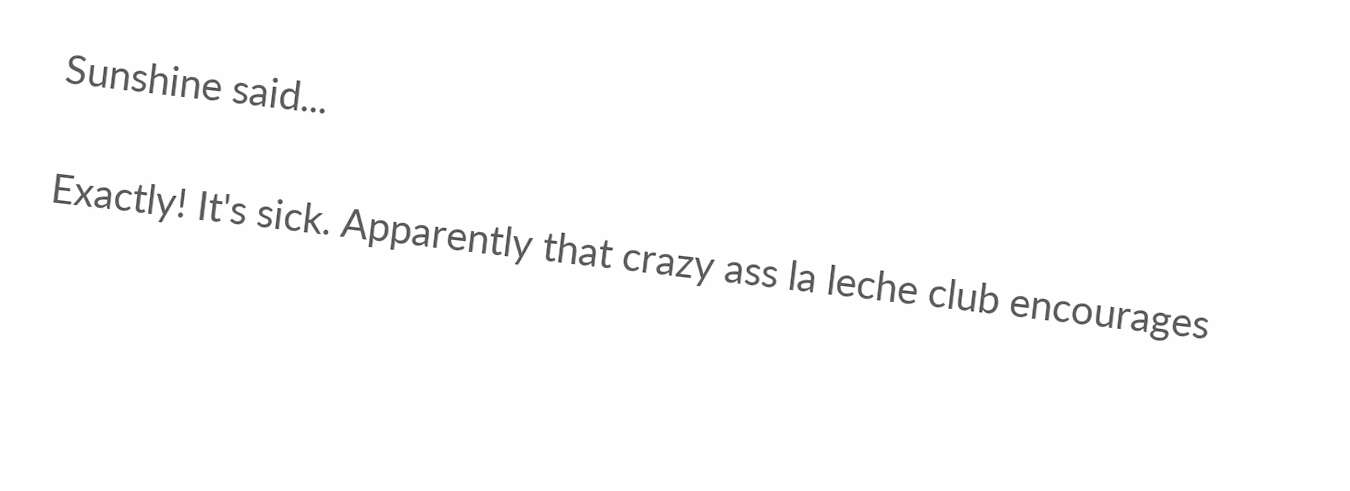Sunshine said...

Exactly! It's sick. Apparently that crazy ass la leche club encourages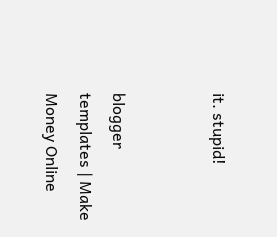it. stupid!


blogger templates | Make Money Online